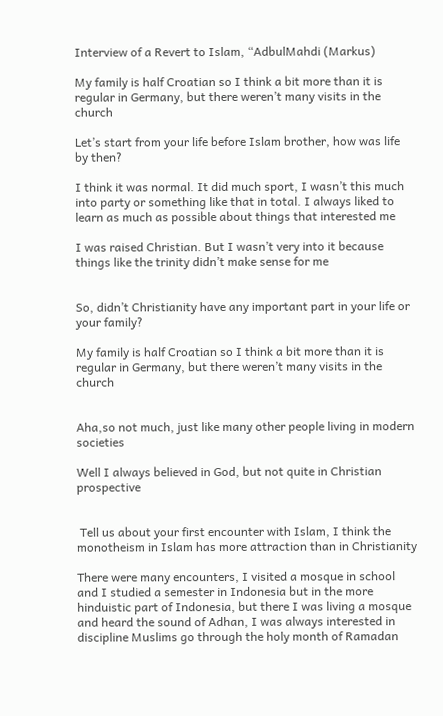Interview of a Revert to Islam, “AdbulMahdi (Markus)

My family is half Croatian so I think a bit more than it is regular in Germany, but there weren’t many visits in the church

Let’s start from your life before Islam brother, how was life by then?

I think it was normal. It did much sport, I wasn’t this much into party or something like that in total. I always liked to learn as much as possible about things that interested me

I was raised Christian. But I wasn’t very into it because things like the trinity didn’t make sense for me


So, didn’t Christianity have any important part in your life or your family?

My family is half Croatian so I think a bit more than it is regular in Germany, but there weren’t many visits in the church


Aha,so not much, just like many other people living in modern societies

Well I always believed in God, but not quite in Christian prospective


 Tell us about your first encounter with Islam, I think the monotheism in Islam has more attraction than in Christianity

There were many encounters, I visited a mosque in school and I studied a semester in Indonesia but in the more hinduistic part of Indonesia, but there I was living a mosque and heard the sound of Adhan, I was always interested in discipline Muslims go through the holy month of Ramadan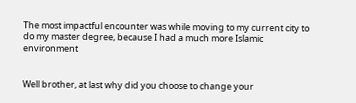The most impactful encounter was while moving to my current city to do my master degree, because I had a much more Islamic environment


Well brother, at last why did you choose to change your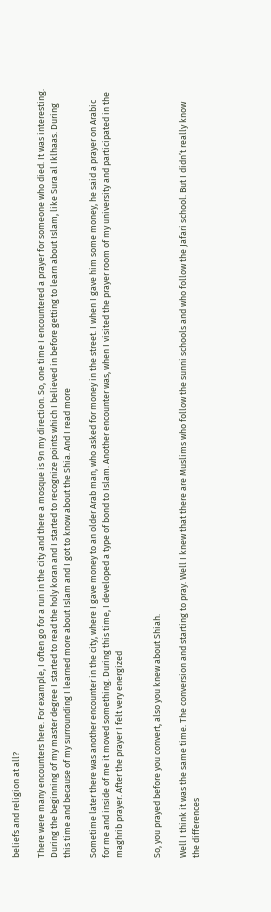beliefs and religion at all?

There were many encounters here. For example, I often go for a run in the city and there a mosque is 9n my direction. So, one time I encountered a prayer for someone who died. It was interesting. During the beginning of my master degree I started to read the holy koran and I started to recognize points which I believed in before getting to learn about Islam, like Sura al Iklhaas. During this time and because of my surrounding I learned more about Islam and I got to know about the Shia. And I read more

Sometime later there was another encounter in the city, where I gave money to an older Arab man, who asked for money in the street. I when I gave him some money, he said a prayer on Arabic for me and inside of me it moved something. During this time, I developed a type of bond to Islam. Another encounter was, when I visited the prayer room of my university and participated in the maghrib prayer. After the prayer I felt very energized


So, you prayed before you convert, also you knew about Shiah.

Well I think it was the same time. The conversion and starting to pray. Well I knew that there are Muslims who follow the sunni schools and who follow the Jafari school. But I didn’t really know the differences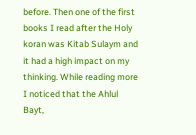before. Then one of the first books I read after the Holy koran was Kitab Sulaym and it had a high impact on my thinking. While reading more I noticed that the Ahlul Bayt,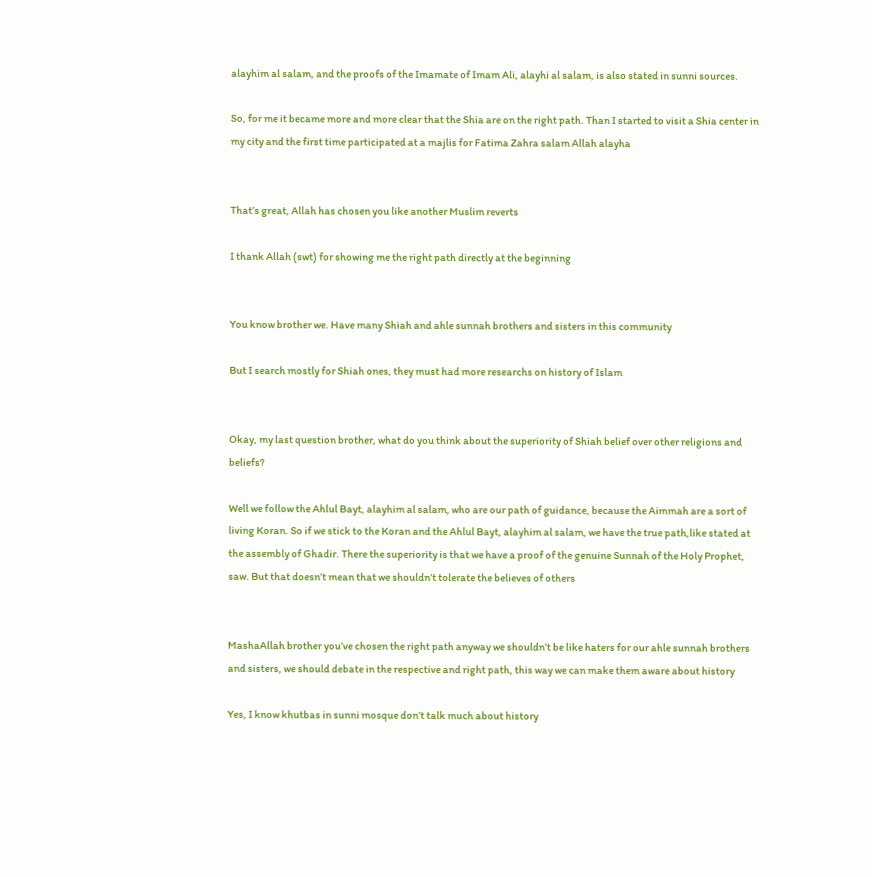alayhim al salam, and the proofs of the Imamate of Imam Ali, alayhi al salam, is also stated in sunni sources.

So, for me it became more and more clear that the Shia are on the right path. Than I started to visit a Shia center in my city and the first time participated at a majlis for Fatima Zahra salam Allah alayha


That’s great, Allah has chosen you like another Muslim reverts

I thank Allah (swt) for showing me the right path directly at the beginning


You know brother we. Have many Shiah and ahle sunnah brothers and sisters in this community

But I search mostly for Shiah ones, they must had more researchs on history of Islam


Okay, my last question brother, what do you think about the superiority of Shiah belief over other religions and beliefs?

Well we follow the Ahlul Bayt, alayhim al salam, who are our path of guidance, because the Aimmah are a sort of living Koran. So if we stick to the Koran and the Ahlul Bayt, alayhim al salam, we have the true path,like stated at the assembly of Ghadir. There the superiority is that we have a proof of the genuine Sunnah of the Holy Prophet, saw. But that doesn’t mean that we shouldn’t tolerate the believes of others


MashaAllah brother you’ve chosen the right path anyway we shouldn’t be like haters for our ahle sunnah brothers and sisters, we should debate in the respective and right path, this way we can make them aware about history

Yes, I know khutbas in sunni mosque don’t talk much about history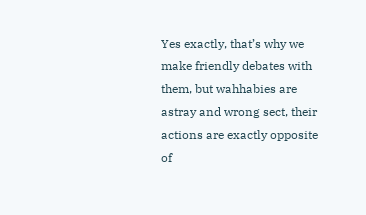Yes exactly, that’s why we make friendly debates with them, but wahhabies are astray and wrong sect, their actions are exactly opposite of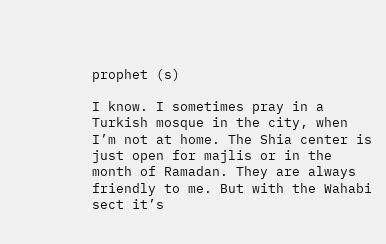prophet (s)

I know. I sometimes pray in a Turkish mosque in the city, when I’m not at home. The Shia center is just open for majlis or in the month of Ramadan. They are always friendly to me. But with the Wahabi sect it’s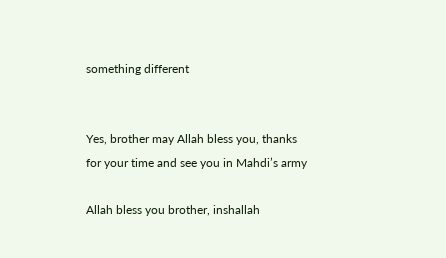something different


Yes, brother may Allah bless you, thanks for your time and see you in Mahdi’s army

Allah bless you brother, inshallah